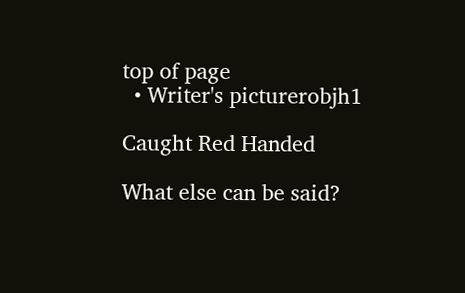top of page
  • Writer's picturerobjh1

Caught Red Handed

What else can be said?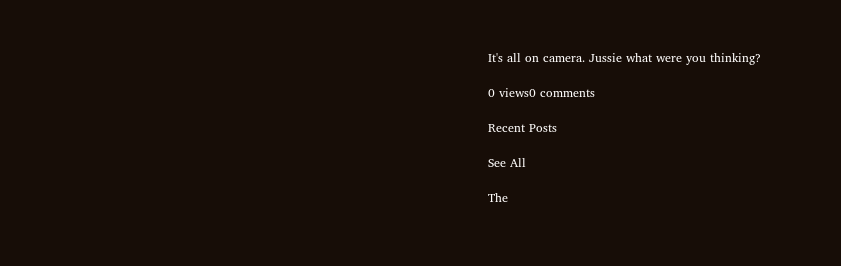It's all on camera. Jussie what were you thinking?

0 views0 comments

Recent Posts

See All

The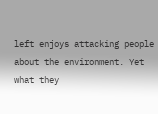left enjoys attacking people about the environment. Yet what they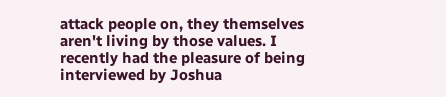attack people on, they themselves aren't living by those values. I recently had the pleasure of being interviewed by Joshua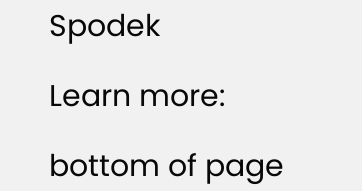Spodek

Learn more:

bottom of page